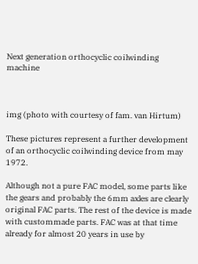Next generation orthocyclic coilwinding machine



img (photo with courtesy of fam. van Hirtum)

These pictures represent a further development of an orthocyclic coilwinding device from may 1972.

Although not a pure FAC model, some parts like the gears and probably the 6mm axles are clearly original FAC parts. The rest of the device is made with custommade parts. FAC was at that time already for almost 20 years in use by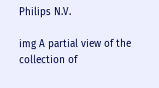Philips N.V.

img A partial view of the collection of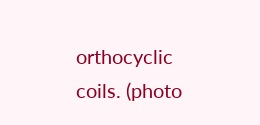orthocyclic coils. (photo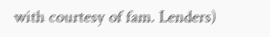with courtesy of fam. Lenders)